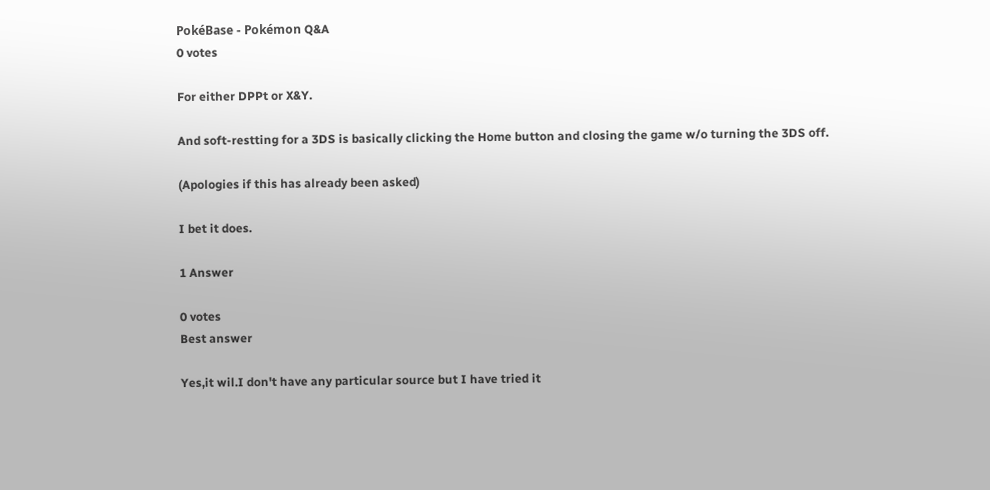PokéBase - Pokémon Q&A
0 votes

For either DPPt or X&Y.

And soft-restting for a 3DS is basically clicking the Home button and closing the game w/o turning the 3DS off.

(Apologies if this has already been asked)

I bet it does.

1 Answer

0 votes
Best answer

Yes,it wil.I don't have any particular source but I have tried it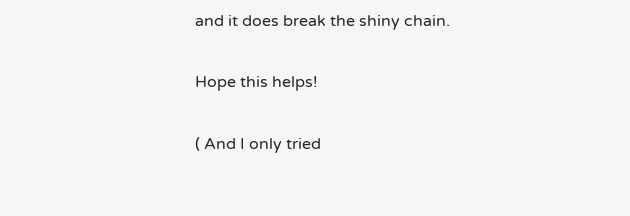and it does break the shiny chain.

Hope this helps!

( And I only tried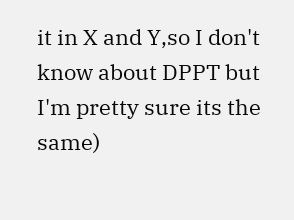it in X and Y,so I don't know about DPPT but I'm pretty sure its the same)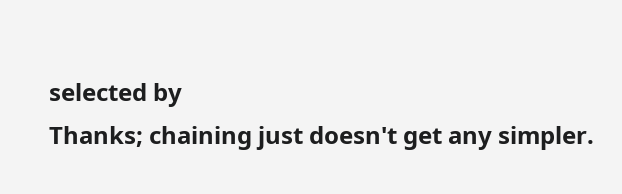selected by
Thanks; chaining just doesn't get any simpler.